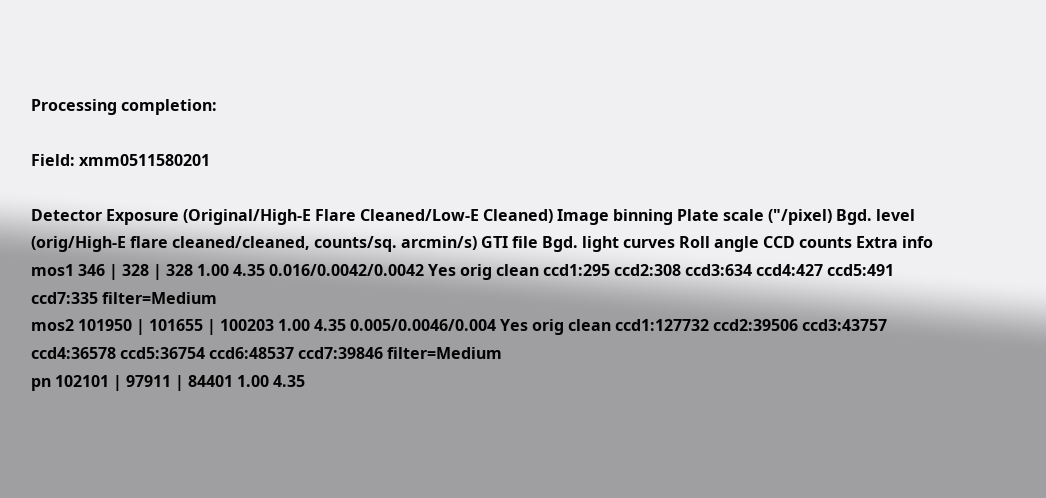Processing completion:

Field: xmm0511580201

Detector Exposure (Original/High-E Flare Cleaned/Low-E Cleaned) Image binning Plate scale ("/pixel) Bgd. level (orig/High-E flare cleaned/cleaned, counts/sq. arcmin/s) GTI file Bgd. light curves Roll angle CCD counts Extra info
mos1 346 | 328 | 328 1.00 4.35 0.016/0.0042/0.0042 Yes orig clean ccd1:295 ccd2:308 ccd3:634 ccd4:427 ccd5:491 ccd7:335 filter=Medium
mos2 101950 | 101655 | 100203 1.00 4.35 0.005/0.0046/0.004 Yes orig clean ccd1:127732 ccd2:39506 ccd3:43757 ccd4:36578 ccd5:36754 ccd6:48537 ccd7:39846 filter=Medium
pn 102101 | 97911 | 84401 1.00 4.35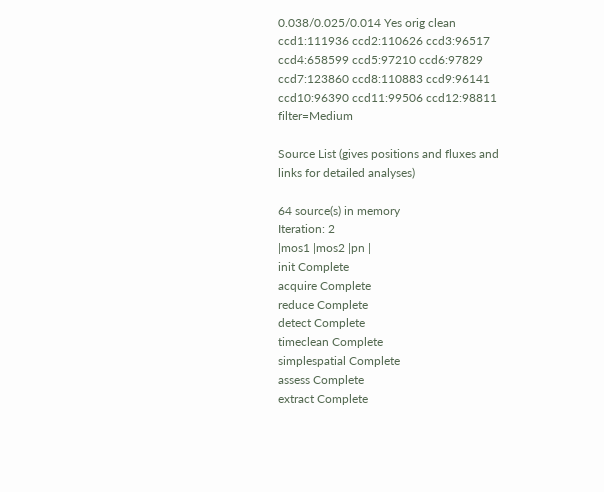0.038/0.025/0.014 Yes orig clean ccd1:111936 ccd2:110626 ccd3:96517 ccd4:658599 ccd5:97210 ccd6:97829 ccd7:123860 ccd8:110883 ccd9:96141 ccd10:96390 ccd11:99506 ccd12:98811 filter=Medium

Source List (gives positions and fluxes and links for detailed analyses)

64 source(s) in memory
Iteration: 2
|mos1 |mos2 |pn |
init Complete
acquire Complete
reduce Complete
detect Complete
timeclean Complete
simplespatial Complete
assess Complete
extract Complete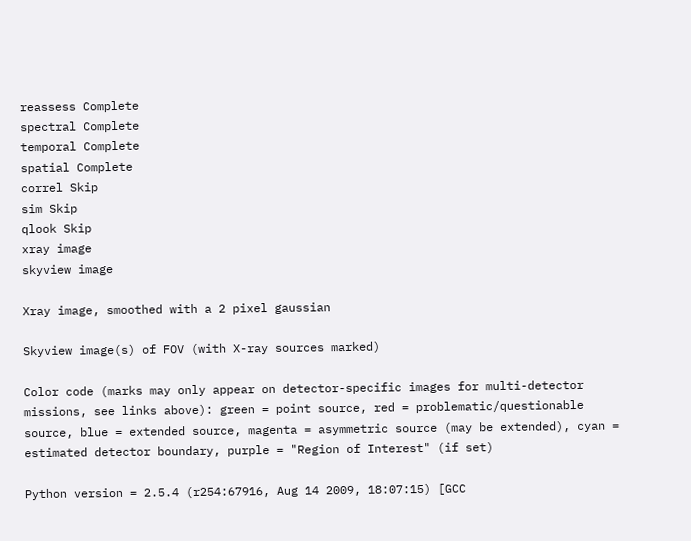reassess Complete
spectral Complete
temporal Complete
spatial Complete
correl Skip
sim Skip
qlook Skip
xray image
skyview image

Xray image, smoothed with a 2 pixel gaussian

Skyview image(s) of FOV (with X-ray sources marked)

Color code (marks may only appear on detector-specific images for multi-detector missions, see links above): green = point source, red = problematic/questionable source, blue = extended source, magenta = asymmetric source (may be extended), cyan = estimated detector boundary, purple = "Region of Interest" (if set)

Python version = 2.5.4 (r254:67916, Aug 14 2009, 18:07:15) [GCC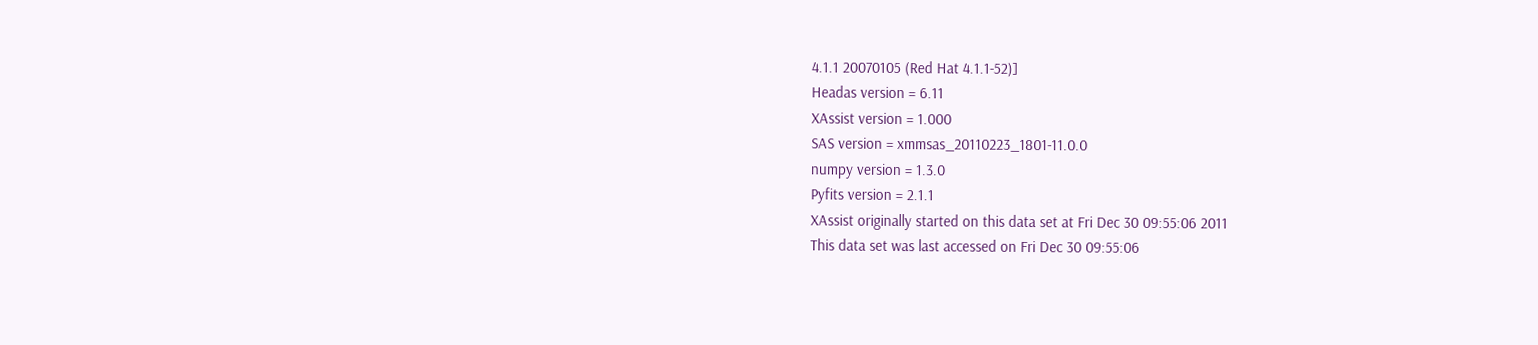4.1.1 20070105 (Red Hat 4.1.1-52)]
Headas version = 6.11
XAssist version = 1.000
SAS version = xmmsas_20110223_1801-11.0.0
numpy version = 1.3.0
Pyfits version = 2.1.1
XAssist originally started on this data set at Fri Dec 30 09:55:06 2011
This data set was last accessed on Fri Dec 30 09:55:06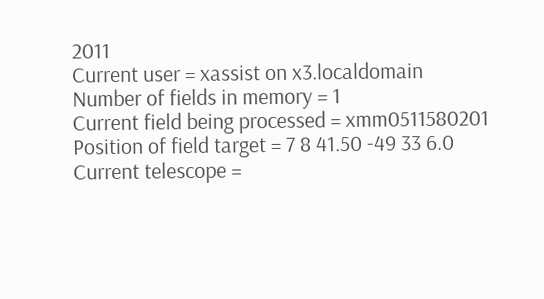2011
Current user = xassist on x3.localdomain
Number of fields in memory = 1
Current field being processed = xmm0511580201
Position of field target = 7 8 41.50 -49 33 6.0
Current telescope =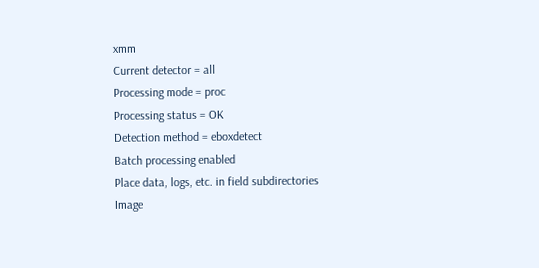xmm
Current detector = all
Processing mode = proc
Processing status = OK
Detection method = eboxdetect
Batch processing enabled
Place data, logs, etc. in field subdirectories
Image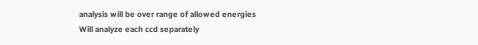analysis will be over range of allowed energies
Will analyze each ccd separately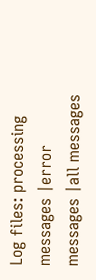Log files: processing messages |error messages |all messages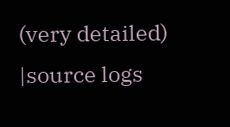(very detailed) |source logs